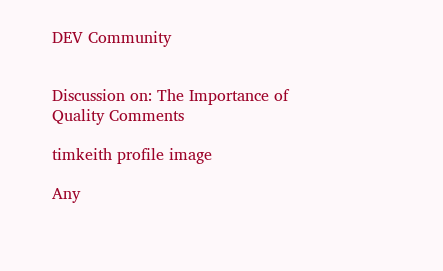DEV Community


Discussion on: The Importance of Quality Comments

timkeith profile image

Any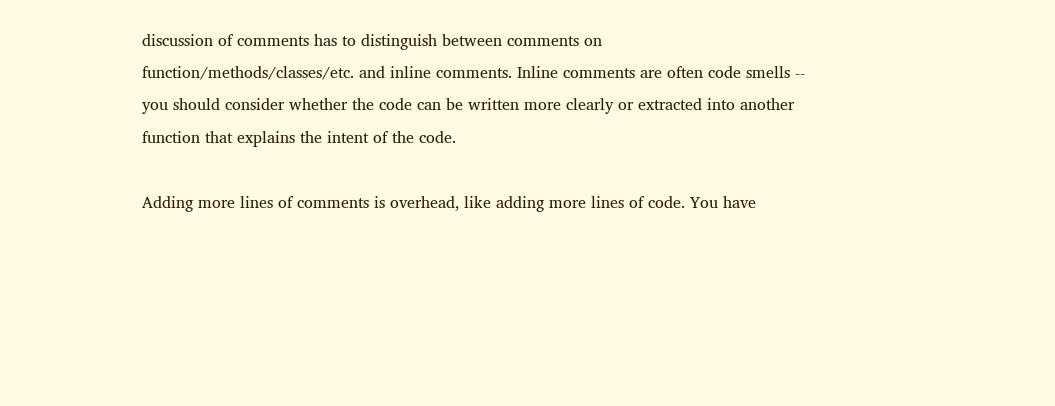discussion of comments has to distinguish between comments on function/methods/classes/etc. and inline comments. Inline comments are often code smells -- you should consider whether the code can be written more clearly or extracted into another function that explains the intent of the code.

Adding more lines of comments is overhead, like adding more lines of code. You have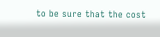to be sure that the cost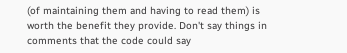(of maintaining them and having to read them) is worth the benefit they provide. Don't say things in comments that the code could say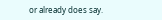or already does say.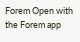Forem Open with the Forem app